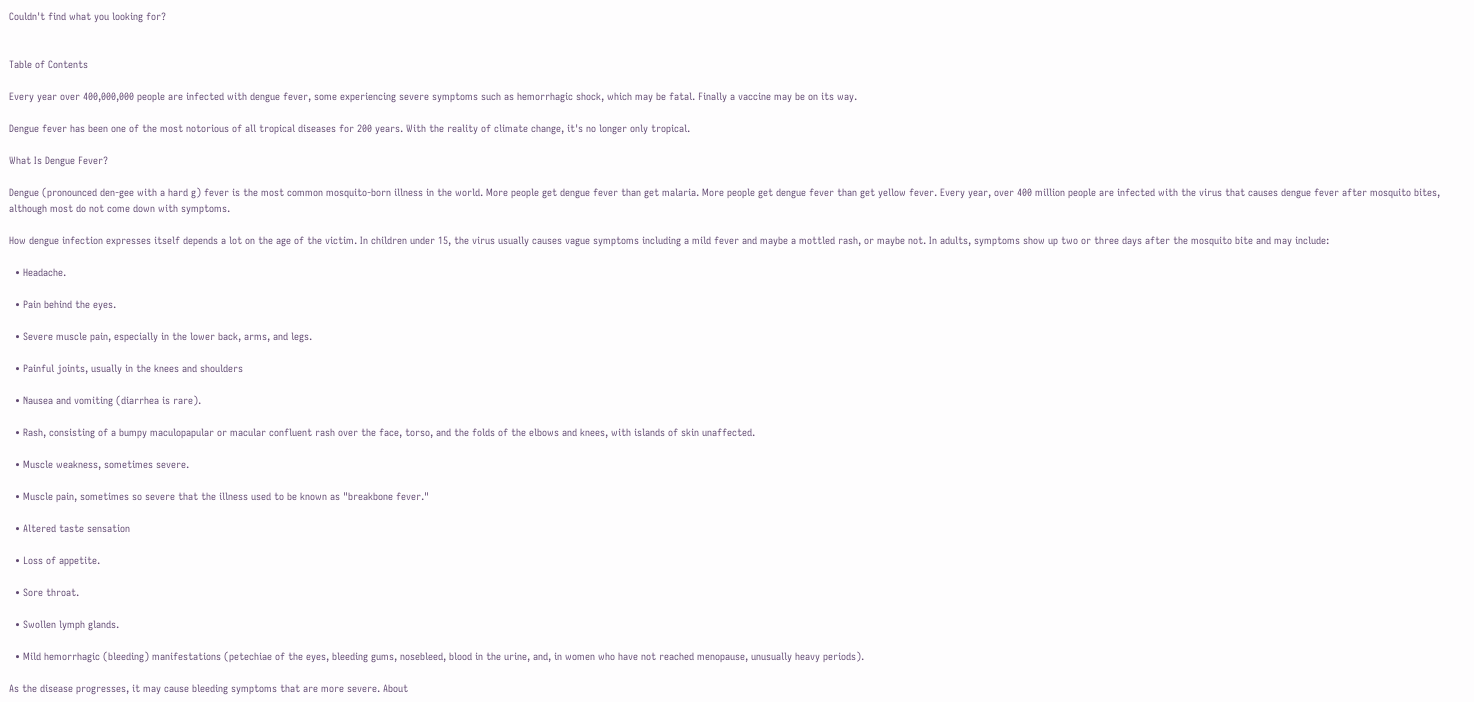Couldn't find what you looking for?


Table of Contents

Every year over 400,000,000 people are infected with dengue fever, some experiencing severe symptoms such as hemorrhagic shock, which may be fatal. Finally a vaccine may be on its way.

Dengue fever has been one of the most notorious of all tropical diseases for 200 years. With the reality of climate change, it's no longer only tropical.

What Is Dengue Fever?

Dengue (pronounced den-gee with a hard g) fever is the most common mosquito-born illness in the world. More people get dengue fever than get malaria. More people get dengue fever than get yellow fever. Every year, over 400 million people are infected with the virus that causes dengue fever after mosquito bites, although most do not come down with symptoms.

How dengue infection expresses itself depends a lot on the age of the victim. In children under 15, the virus usually causes vague symptoms including a mild fever and maybe a mottled rash, or maybe not. In adults, symptoms show up two or three days after the mosquito bite and may include:

  • Headache.

  • Pain behind the eyes.

  • Severe muscle pain, especially in the lower back, arms, and legs.

  • Painful joints, usually in the knees and shoulders

  • Nausea and vomiting (diarrhea is rare).

  • Rash, consisting of a bumpy maculopapular or macular confluent rash over the face, torso, and the folds of the elbows and knees, with islands of skin unaffected.

  • Muscle weakness, sometimes severe.

  • Muscle pain, sometimes so severe that the illness used to be known as "breakbone fever."

  • Altered taste sensation

  • Loss of appetite.

  • Sore throat.

  • Swollen lymph glands.

  • Mild hemorrhagic (bleeding) manifestations (petechiae of the eyes, bleeding gums, nosebleed, blood in the urine, and, in women who have not reached menopause, unusually heavy periods).

As the disease progresses, it may cause bleeding symptoms that are more severe. About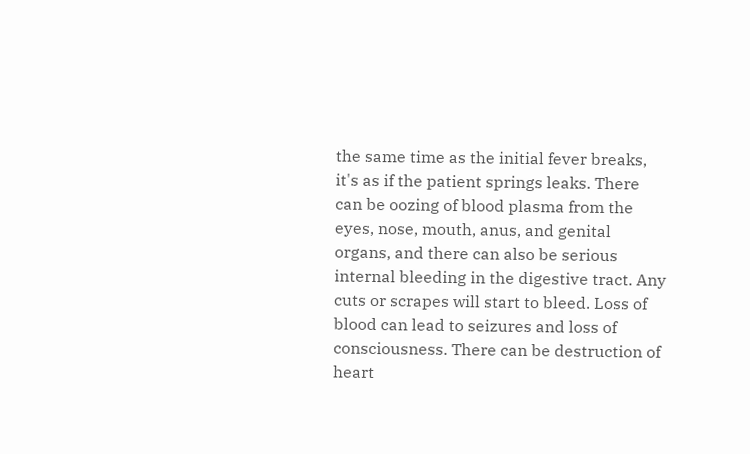the same time as the initial fever breaks, it's as if the patient springs leaks. There can be oozing of blood plasma from the eyes, nose, mouth, anus, and genital organs, and there can also be serious internal bleeding in the digestive tract. Any cuts or scrapes will start to bleed. Loss of blood can lead to seizures and loss of consciousness. There can be destruction of heart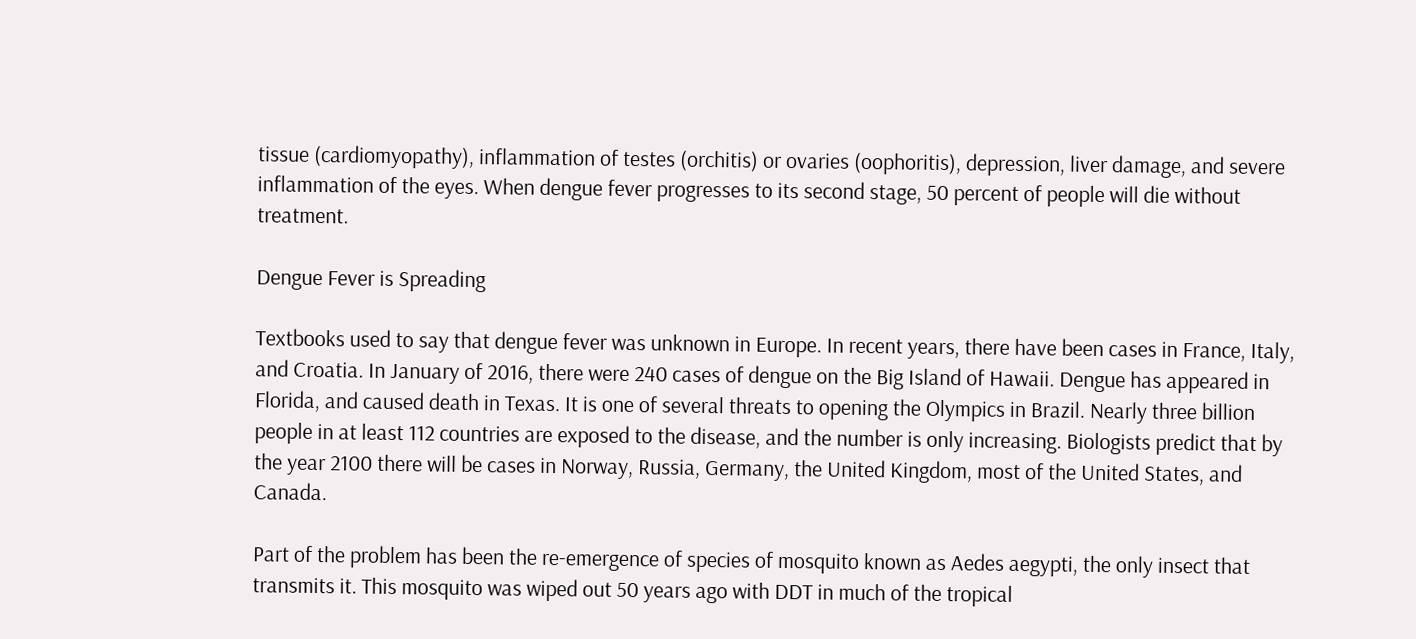tissue (cardiomyopathy), inflammation of testes (orchitis) or ovaries (oophoritis), depression, liver damage, and severe inflammation of the eyes. When dengue fever progresses to its second stage, 50 percent of people will die without treatment.

Dengue Fever is Spreading

Textbooks used to say that dengue fever was unknown in Europe. In recent years, there have been cases in France, Italy, and Croatia. In January of 2016, there were 240 cases of dengue on the Big Island of Hawaii. Dengue has appeared in Florida, and caused death in Texas. It is one of several threats to opening the Olympics in Brazil. Nearly three billion people in at least 112 countries are exposed to the disease, and the number is only increasing. Biologists predict that by the year 2100 there will be cases in Norway, Russia, Germany, the United Kingdom, most of the United States, and Canada.

Part of the problem has been the re-emergence of species of mosquito known as Aedes aegypti, the only insect that transmits it. This mosquito was wiped out 50 years ago with DDT in much of the tropical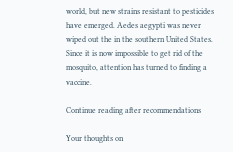world, but new strains resistant to pesticides have emerged. Aedes aegypti was never wiped out the in the southern United States. Since it is now impossible to get rid of the mosquito, attention has turned to finding a vaccine.

Continue reading after recommendations

Your thoughts on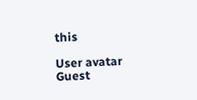this

User avatar Guest